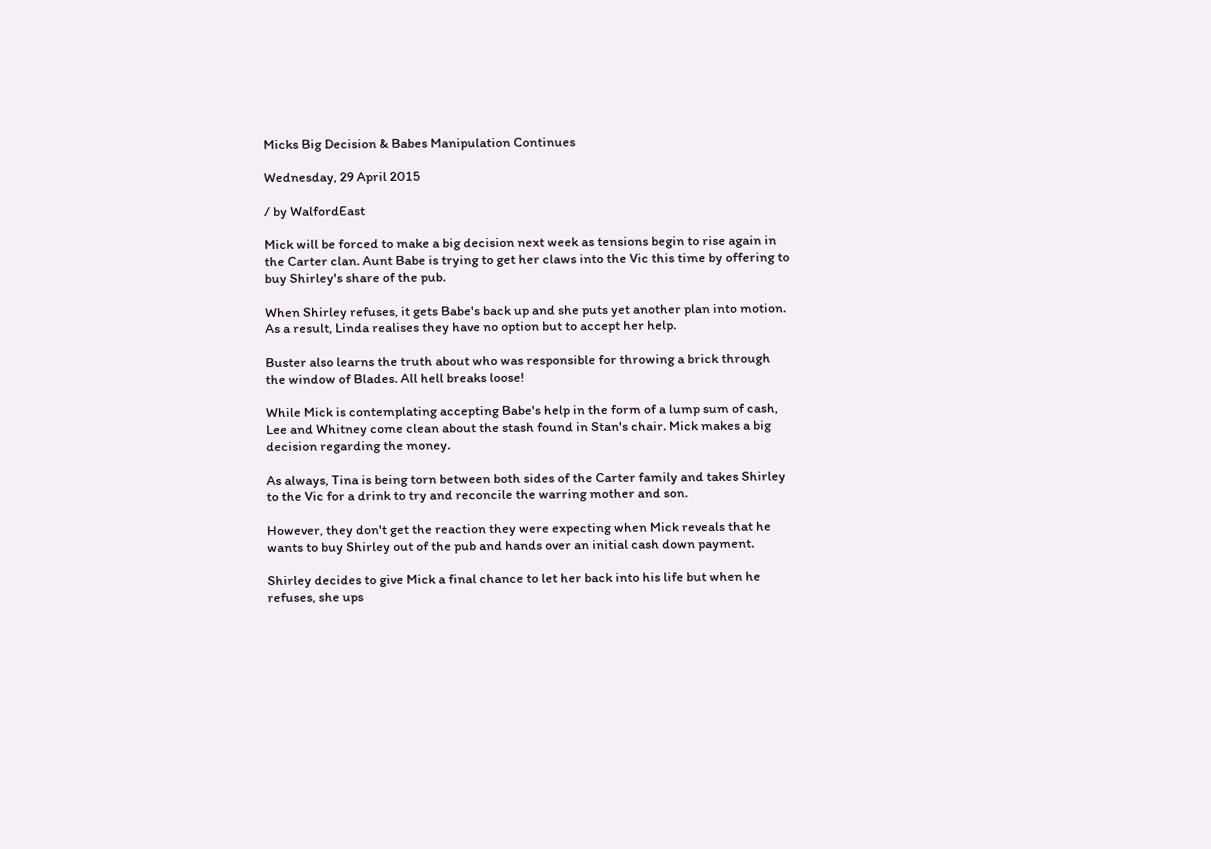Micks Big Decision & Babes Manipulation Continues

Wednesday, 29 April 2015

/ by WalfordEast

Mick will be forced to make a big decision next week as tensions begin to rise again in the Carter clan. Aunt Babe is trying to get her claws into the Vic this time by offering to buy Shirley's share of the pub.

When Shirley refuses, it gets Babe's back up and she puts yet another plan into motion. As a result, Linda realises they have no option but to accept her help.

Buster also learns the truth about who was responsible for throwing a brick through the window of Blades. All hell breaks loose!

While Mick is contemplating accepting Babe's help in the form of a lump sum of cash, Lee and Whitney come clean about the stash found in Stan's chair. Mick makes a big decision regarding the money.

As always, Tina is being torn between both sides of the Carter family and takes Shirley to the Vic for a drink to try and reconcile the warring mother and son.

However, they don't get the reaction they were expecting when Mick reveals that he wants to buy Shirley out of the pub and hands over an initial cash down payment.

Shirley decides to give Mick a final chance to let her back into his life but when he refuses, she ups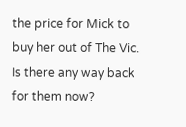the price for Mick to buy her out of The Vic. Is there any way back for them now?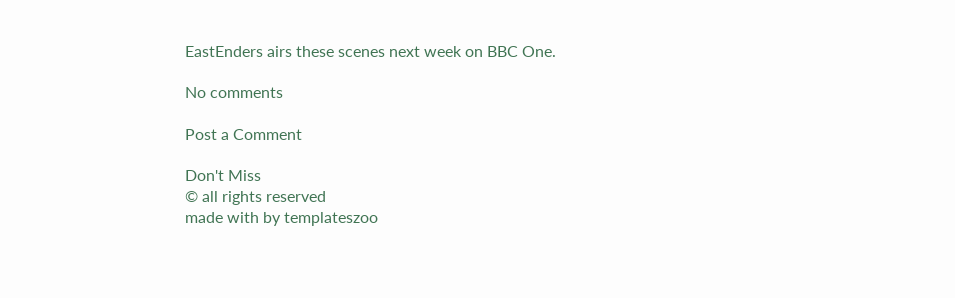EastEnders airs these scenes next week on BBC One.

No comments

Post a Comment

Don't Miss
© all rights reserved
made with by templateszoo